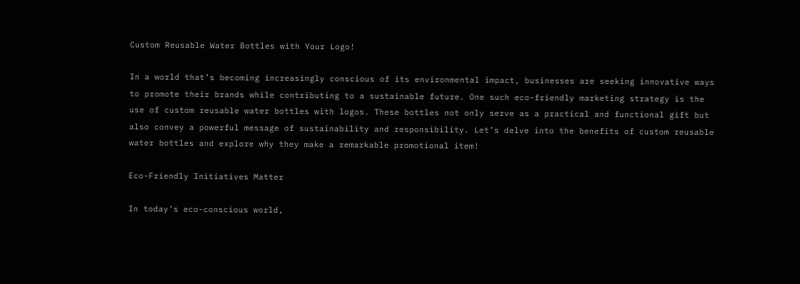Custom Reusable Water Bottles with Your Logo!

In a world that’s becoming increasingly conscious of its environmental impact, businesses are seeking innovative ways to promote their brands while contributing to a sustainable future. One such eco-friendly marketing strategy is the use of custom reusable water bottles with logos. These bottles not only serve as a practical and functional gift but also convey a powerful message of sustainability and responsibility. Let’s delve into the benefits of custom reusable water bottles and explore why they make a remarkable promotional item!

Eco-Friendly Initiatives Matter

In today’s eco-conscious world,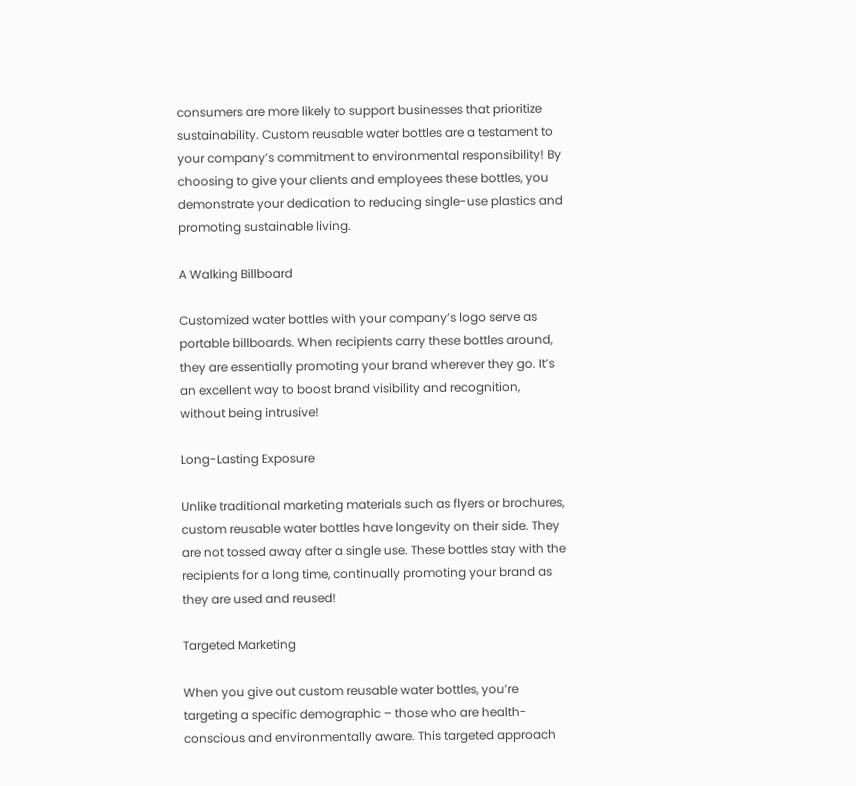consumers are more likely to support businesses that prioritize sustainability. Custom reusable water bottles are a testament to your company’s commitment to environmental responsibility! By choosing to give your clients and employees these bottles, you demonstrate your dedication to reducing single-use plastics and promoting sustainable living.

A Walking Billboard

Customized water bottles with your company’s logo serve as portable billboards. When recipients carry these bottles around, they are essentially promoting your brand wherever they go. It’s an excellent way to boost brand visibility and recognition, without being intrusive!

Long-Lasting Exposure

Unlike traditional marketing materials such as flyers or brochures, custom reusable water bottles have longevity on their side. They are not tossed away after a single use. These bottles stay with the recipients for a long time, continually promoting your brand as they are used and reused!

Targeted Marketing

When you give out custom reusable water bottles, you’re targeting a specific demographic – those who are health-conscious and environmentally aware. This targeted approach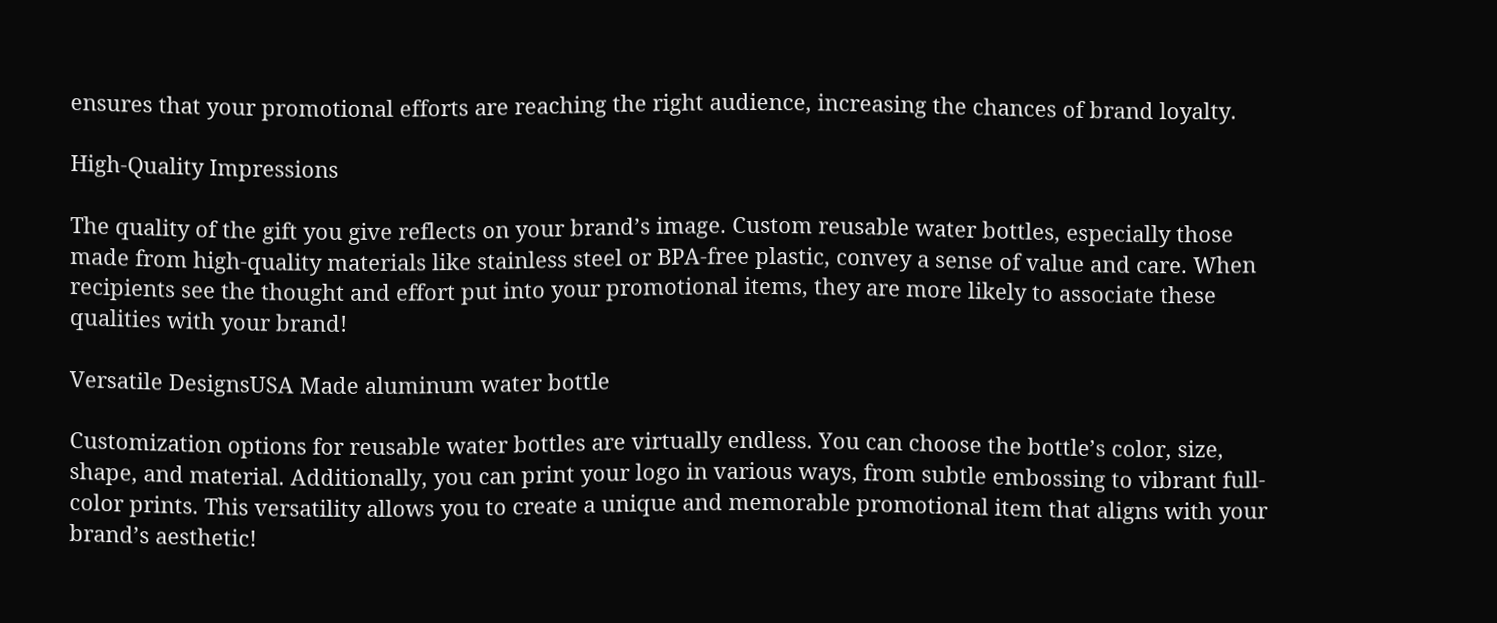ensures that your promotional efforts are reaching the right audience, increasing the chances of brand loyalty.

High-Quality Impressions

The quality of the gift you give reflects on your brand’s image. Custom reusable water bottles, especially those made from high-quality materials like stainless steel or BPA-free plastic, convey a sense of value and care. When recipients see the thought and effort put into your promotional items, they are more likely to associate these qualities with your brand!

Versatile DesignsUSA Made aluminum water bottle

Customization options for reusable water bottles are virtually endless. You can choose the bottle’s color, size, shape, and material. Additionally, you can print your logo in various ways, from subtle embossing to vibrant full-color prints. This versatility allows you to create a unique and memorable promotional item that aligns with your brand’s aesthetic!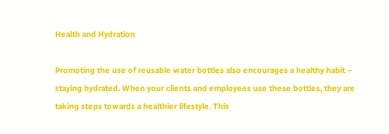Health and Hydration

Promoting the use of reusable water bottles also encourages a healthy habit – staying hydrated. When your clients and employees use these bottles, they are taking steps towards a healthier lifestyle. This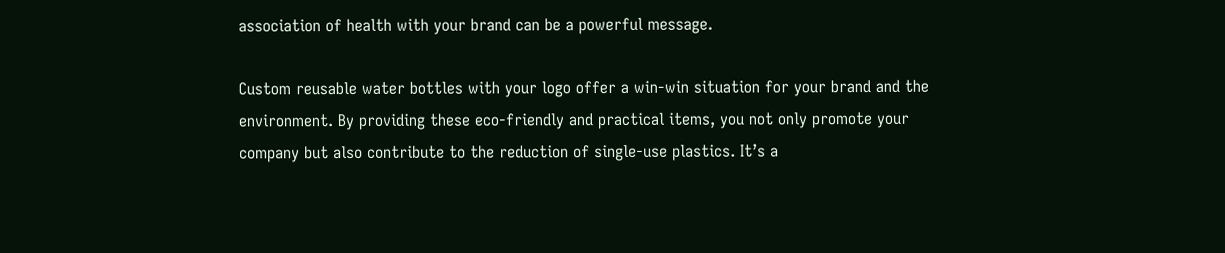association of health with your brand can be a powerful message.

Custom reusable water bottles with your logo offer a win-win situation for your brand and the environment. By providing these eco-friendly and practical items, you not only promote your company but also contribute to the reduction of single-use plastics. It’s a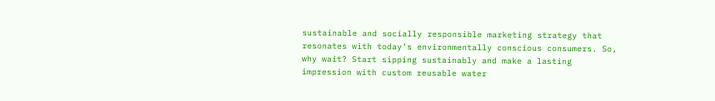sustainable and socially responsible marketing strategy that resonates with today’s environmentally conscious consumers. So, why wait? Start sipping sustainably and make a lasting impression with custom reusable water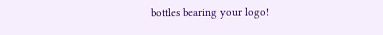bottles bearing your logo!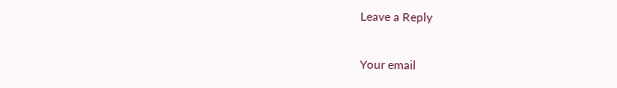Leave a Reply

Your email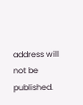address will not be published.